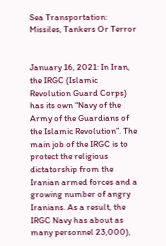Sea Transportation: Missiles, Tankers Or Terror


January 16, 2021: In Iran, the IRGC (Islamic Revolution Guard Corps) has its own “Navy of the Army of the Guardians of the Islamic Revolution”. The main job of the IRGC is to protect the religious dictatorship from the Iranian armed forces and a growing number of angry Iranians. As a result, the IRGC Navy has about as many personnel 23,000),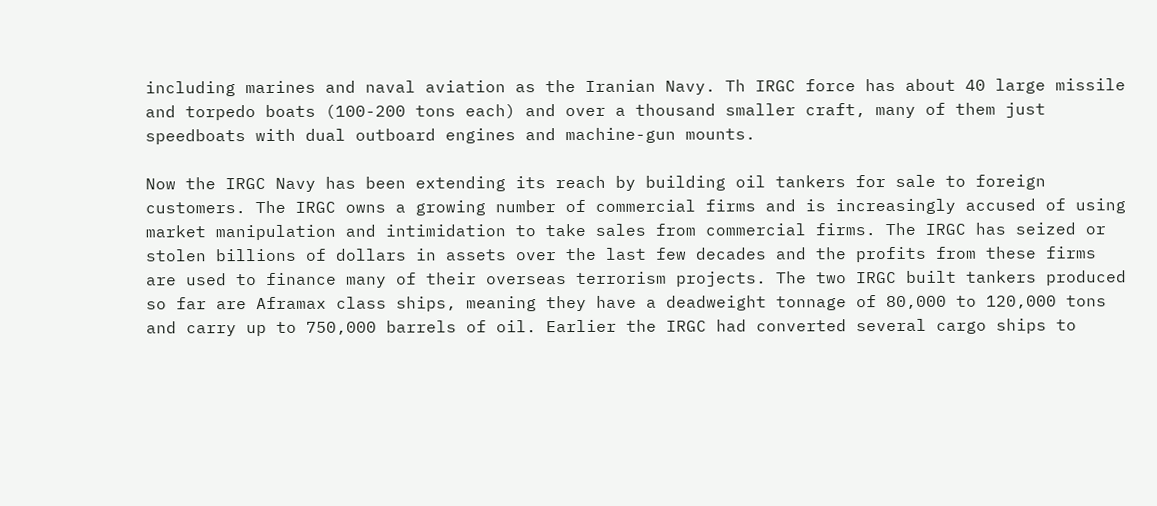including marines and naval aviation as the Iranian Navy. Th IRGC force has about 40 large missile and torpedo boats (100-200 tons each) and over a thousand smaller craft, many of them just speedboats with dual outboard engines and machine-gun mounts.

Now the IRGC Navy has been extending its reach by building oil tankers for sale to foreign customers. The IRGC owns a growing number of commercial firms and is increasingly accused of using market manipulation and intimidation to take sales from commercial firms. The IRGC has seized or stolen billions of dollars in assets over the last few decades and the profits from these firms are used to finance many of their overseas terrorism projects. The two IRGC built tankers produced so far are Aframax class ships, meaning they have a deadweight tonnage of 80,000 to 120,000 tons and carry up to 750,000 barrels of oil. Earlier the IRGC had converted several cargo ships to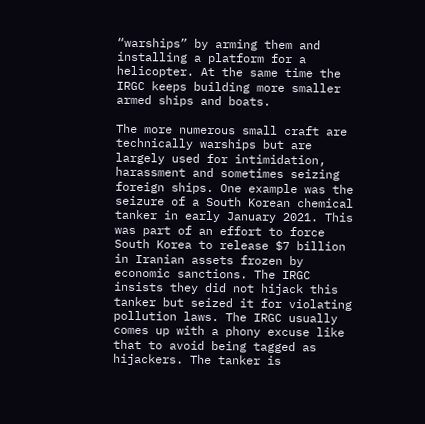“warships” by arming them and installing a platform for a helicopter. At the same time the IRGC keeps building more smaller armed ships and boats.

The more numerous small craft are technically warships but are largely used for intimidation, harassment and sometimes seizing foreign ships. One example was the seizure of a South Korean chemical tanker in early January 2021. This was part of an effort to force South Korea to release $7 billion in Iranian assets frozen by economic sanctions. The IRGC insists they did not hijack this tanker but seized it for violating pollution laws. The IRGC usually comes up with a phony excuse like that to avoid being tagged as hijackers. The tanker is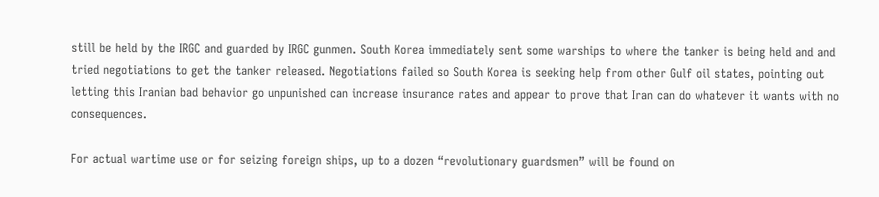still be held by the IRGC and guarded by IRGC gunmen. South Korea immediately sent some warships to where the tanker is being held and and tried negotiations to get the tanker released. Negotiations failed so South Korea is seeking help from other Gulf oil states, pointing out letting this Iranian bad behavior go unpunished can increase insurance rates and appear to prove that Iran can do whatever it wants with no consequences.

For actual wartime use or for seizing foreign ships, up to a dozen “revolutionary guardsmen” will be found on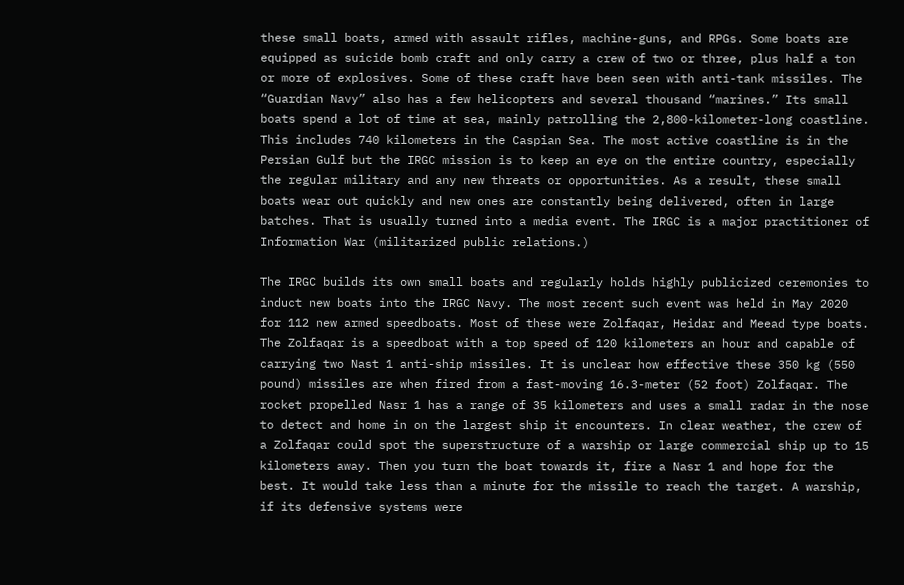these small boats, armed with assault rifles, machine-guns, and RPGs. Some boats are equipped as suicide bomb craft and only carry a crew of two or three, plus half a ton or more of explosives. Some of these craft have been seen with anti-tank missiles. The “Guardian Navy” also has a few helicopters and several thousand “marines.” Its small boats spend a lot of time at sea, mainly patrolling the 2,800-kilometer-long coastline. This includes 740 kilometers in the Caspian Sea. The most active coastline is in the Persian Gulf but the IRGC mission is to keep an eye on the entire country, especially the regular military and any new threats or opportunities. As a result, these small boats wear out quickly and new ones are constantly being delivered, often in large batches. That is usually turned into a media event. The IRGC is a major practitioner of Information War (militarized public relations.)

The IRGC builds its own small boats and regularly holds highly publicized ceremonies to induct new boats into the IRGC Navy. The most recent such event was held in May 2020 for 112 new armed speedboats. Most of these were Zolfaqar, Heidar and Meead type boats. The Zolfaqar is a speedboat with a top speed of 120 kilometers an hour and capable of carrying two Nast 1 anti-ship missiles. It is unclear how effective these 350 kg (550 pound) missiles are when fired from a fast-moving 16.3-meter (52 foot) Zolfaqar. The rocket propelled Nasr 1 has a range of 35 kilometers and uses a small radar in the nose to detect and home in on the largest ship it encounters. In clear weather, the crew of a Zolfaqar could spot the superstructure of a warship or large commercial ship up to 15 kilometers away. Then you turn the boat towards it, fire a Nasr 1 and hope for the best. It would take less than a minute for the missile to reach the target. A warship, if its defensive systems were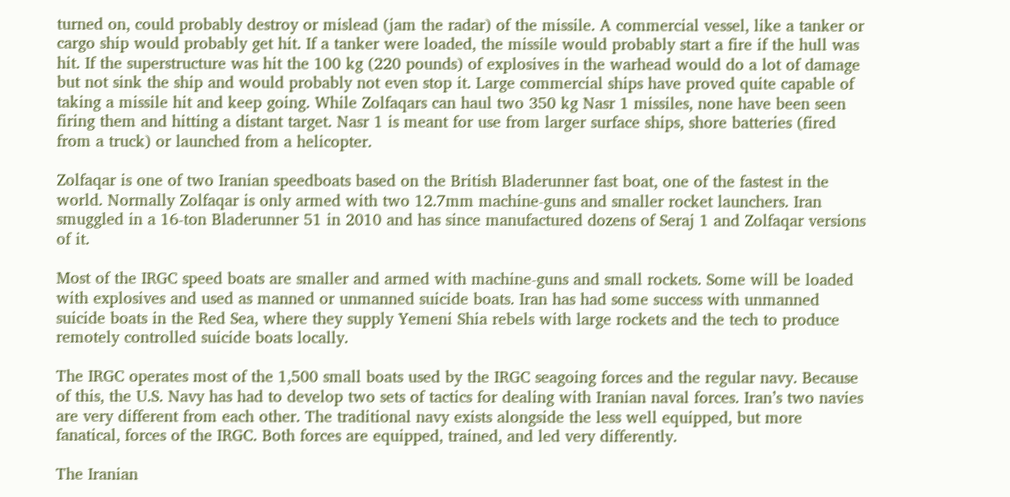turned on, could probably destroy or mislead (jam the radar) of the missile. A commercial vessel, like a tanker or cargo ship would probably get hit. If a tanker were loaded, the missile would probably start a fire if the hull was hit. If the superstructure was hit the 100 kg (220 pounds) of explosives in the warhead would do a lot of damage but not sink the ship and would probably not even stop it. Large commercial ships have proved quite capable of taking a missile hit and keep going. While Zolfaqars can haul two 350 kg Nasr 1 missiles, none have been seen firing them and hitting a distant target. Nasr 1 is meant for use from larger surface ships, shore batteries (fired from a truck) or launched from a helicopter.

Zolfaqar is one of two Iranian speedboats based on the British Bladerunner fast boat, one of the fastest in the world. Normally Zolfaqar is only armed with two 12.7mm machine-guns and smaller rocket launchers. Iran smuggled in a 16-ton Bladerunner 51 in 2010 and has since manufactured dozens of Seraj 1 and Zolfaqar versions of it.

Most of the IRGC speed boats are smaller and armed with machine-guns and small rockets. Some will be loaded with explosives and used as manned or unmanned suicide boats. Iran has had some success with unmanned suicide boats in the Red Sea, where they supply Yemeni Shia rebels with large rockets and the tech to produce remotely controlled suicide boats locally.

The IRGC operates most of the 1,500 small boats used by the IRGC seagoing forces and the regular navy. Because of this, the U.S. Navy has had to develop two sets of tactics for dealing with Iranian naval forces. Iran’s two navies are very different from each other. The traditional navy exists alongside the less well equipped, but more fanatical, forces of the IRGC. Both forces are equipped, trained, and led very differently.

The Iranian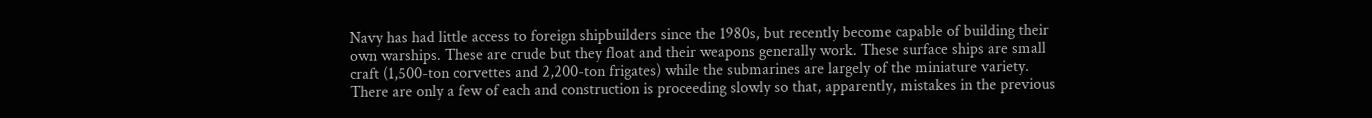Navy has had little access to foreign shipbuilders since the 1980s, but recently become capable of building their own warships. These are crude but they float and their weapons generally work. These surface ships are small craft (1,500-ton corvettes and 2,200-ton frigates) while the submarines are largely of the miniature variety. There are only a few of each and construction is proceeding slowly so that, apparently, mistakes in the previous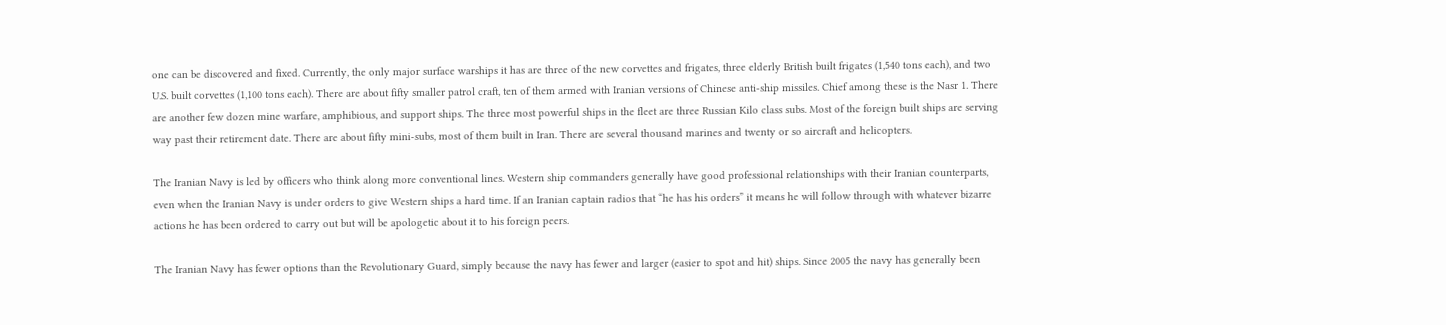one can be discovered and fixed. Currently, the only major surface warships it has are three of the new corvettes and frigates, three elderly British built frigates (1,540 tons each), and two U.S. built corvettes (1,100 tons each). There are about fifty smaller patrol craft, ten of them armed with Iranian versions of Chinese anti-ship missiles. Chief among these is the Nasr 1. There are another few dozen mine warfare, amphibious, and support ships. The three most powerful ships in the fleet are three Russian Kilo class subs. Most of the foreign built ships are serving way past their retirement date. There are about fifty mini-subs, most of them built in Iran. There are several thousand marines and twenty or so aircraft and helicopters.

The Iranian Navy is led by officers who think along more conventional lines. Western ship commanders generally have good professional relationships with their Iranian counterparts, even when the Iranian Navy is under orders to give Western ships a hard time. If an Iranian captain radios that “he has his orders” it means he will follow through with whatever bizarre actions he has been ordered to carry out but will be apologetic about it to his foreign peers.

The Iranian Navy has fewer options than the Revolutionary Guard, simply because the navy has fewer and larger (easier to spot and hit) ships. Since 2005 the navy has generally been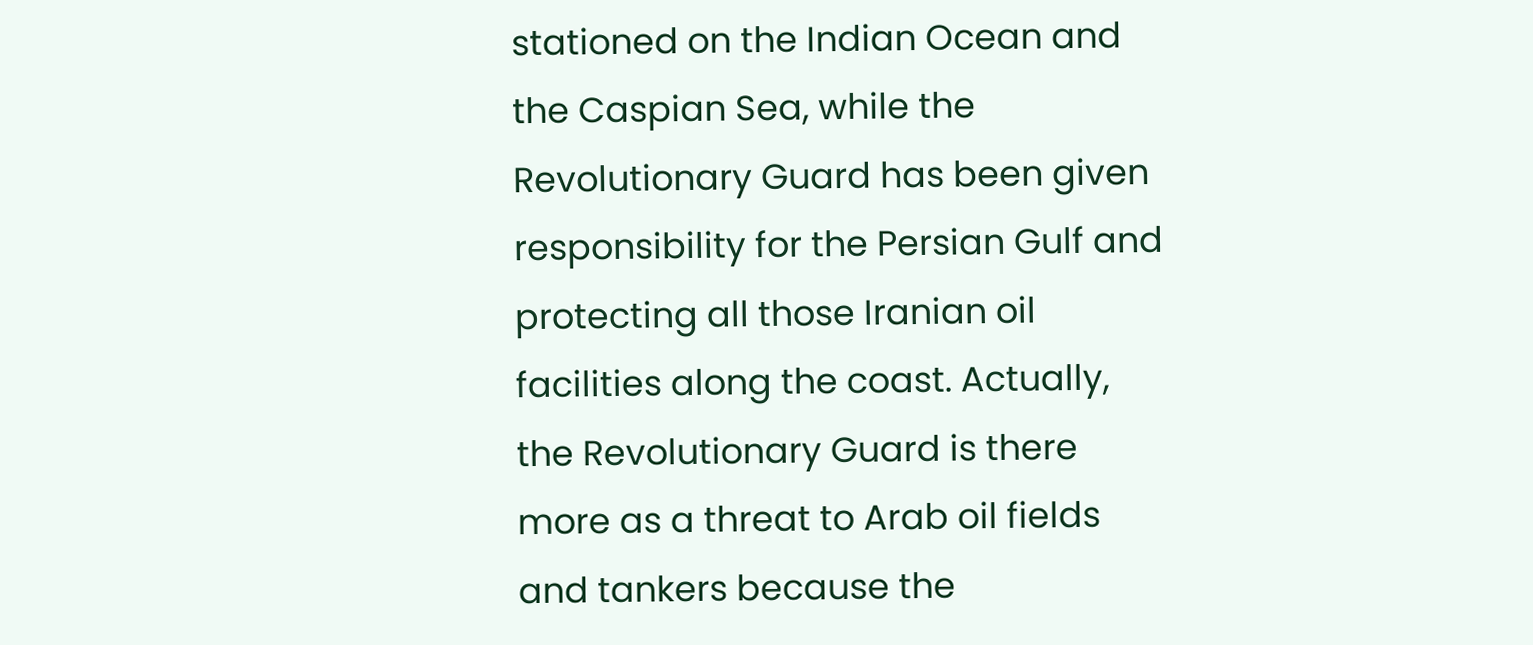stationed on the Indian Ocean and the Caspian Sea, while the Revolutionary Guard has been given responsibility for the Persian Gulf and protecting all those Iranian oil facilities along the coast. Actually, the Revolutionary Guard is there more as a threat to Arab oil fields and tankers because the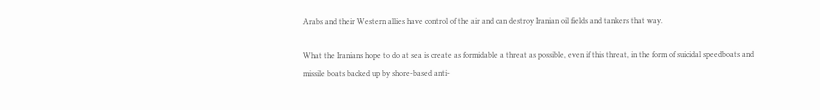Arabs and their Western allies have control of the air and can destroy Iranian oil fields and tankers that way.

What the Iranians hope to do at sea is create as formidable a threat as possible, even if this threat, in the form of suicidal speedboats and missile boats backed up by shore-based anti-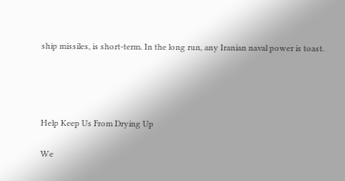ship missiles, is short-term. In the long run, any Iranian naval power is toast.




Help Keep Us From Drying Up

We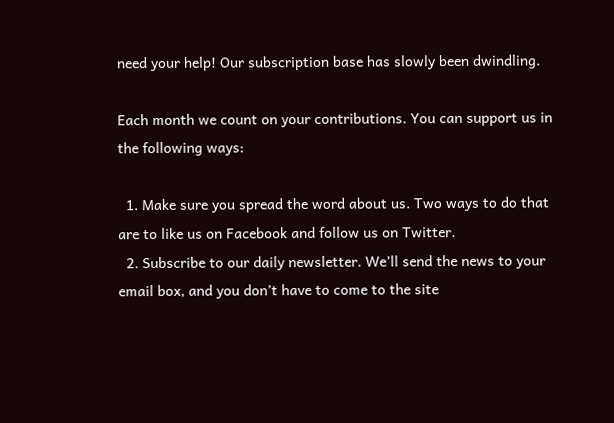need your help! Our subscription base has slowly been dwindling.

Each month we count on your contributions. You can support us in the following ways:

  1. Make sure you spread the word about us. Two ways to do that are to like us on Facebook and follow us on Twitter.
  2. Subscribe to our daily newsletter. We’ll send the news to your email box, and you don’t have to come to the site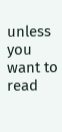unless you want to read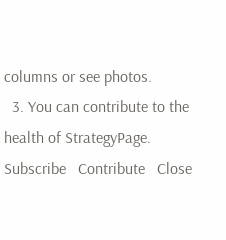columns or see photos.
  3. You can contribute to the health of StrategyPage.
Subscribe   Contribute   Close